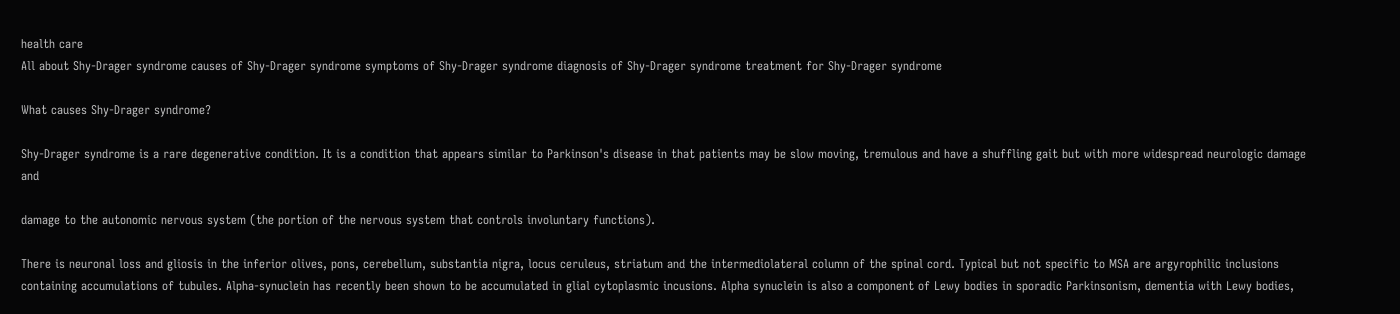health care
All about Shy-Drager syndrome causes of Shy-Drager syndrome symptoms of Shy-Drager syndrome diagnosis of Shy-Drager syndrome treatment for Shy-Drager syndrome

What causes Shy-Drager syndrome?

Shy-Drager syndrome is a rare degenerative condition. It is a condition that appears similar to Parkinson's disease in that patients may be slow moving, tremulous and have a shuffling gait but with more widespread neurologic damage and

damage to the autonomic nervous system (the portion of the nervous system that controls involuntary functions).

There is neuronal loss and gliosis in the inferior olives, pons, cerebellum, substantia nigra, locus ceruleus, striatum and the intermediolateral column of the spinal cord. Typical but not specific to MSA are argyrophilic inclusions containing accumulations of tubules. Alpha-synuclein has recently been shown to be accumulated in glial cytoplasmic incusions. Alpha synuclein is also a component of Lewy bodies in sporadic Parkinsonism, dementia with Lewy bodies,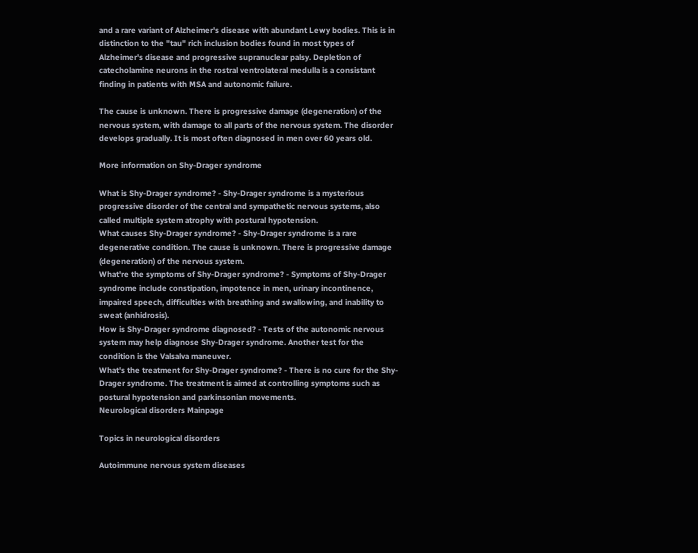and a rare variant of Alzheimer's disease with abundant Lewy bodies. This is in distinction to the "tau" rich inclusion bodies found in most types of Alzheimer's disease and progressive supranuclear palsy. Depletion of catecholamine neurons in the rostral ventrolateral medulla is a consistant finding in patients with MSA and autonomic failure.

The cause is unknown. There is progressive damage (degeneration) of the nervous system, with damage to all parts of the nervous system. The disorder develops gradually. It is most often diagnosed in men over 60 years old.

More information on Shy-Drager syndrome

What is Shy-Drager syndrome? - Shy-Drager syndrome is a mysterious progressive disorder of the central and sympathetic nervous systems, also called multiple system atrophy with postural hypotension.
What causes Shy-Drager syndrome? - Shy-Drager syndrome is a rare degenerative condition. The cause is unknown. There is progressive damage (degeneration) of the nervous system.
What're the symptoms of Shy-Drager syndrome? - Symptoms of Shy-Drager syndrome include constipation, impotence in men, urinary incontinence, impaired speech, difficulties with breathing and swallowing, and inability to sweat (anhidrosis).
How is Shy-Drager syndrome diagnosed? - Tests of the autonomic nervous system may help diagnose Shy-Drager syndrome. Another test for the condition is the Valsalva maneuver.
What's the treatment for Shy-Drager syndrome? - There is no cure for the Shy-Drager syndrome. The treatment is aimed at controlling symptoms such as postural hypotension and parkinsonian movements.
Neurological disorders Mainpage

Topics in neurological disorders

Autoimmune nervous system diseases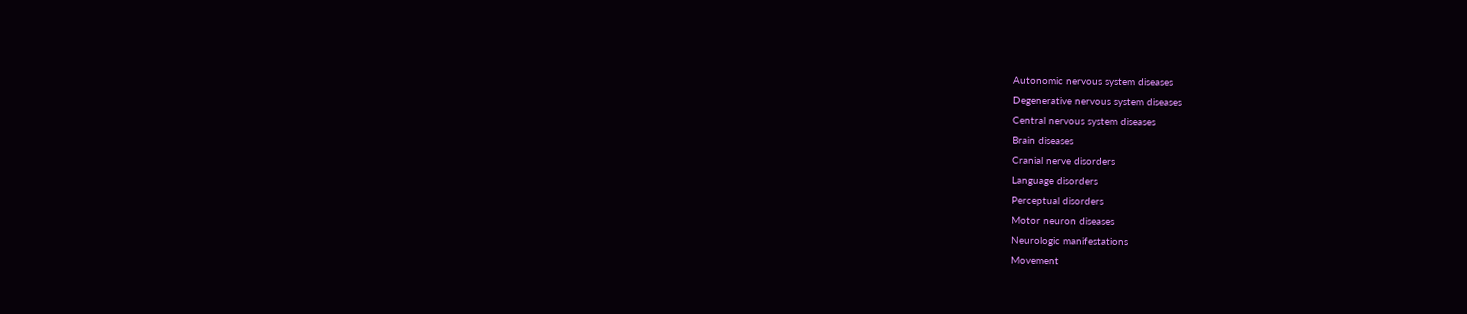Autonomic nervous system diseases
Degenerative nervous system diseases
Central nervous system diseases
Brain diseases
Cranial nerve disorders
Language disorders
Perceptual disorders
Motor neuron diseases
Neurologic manifestations
Movement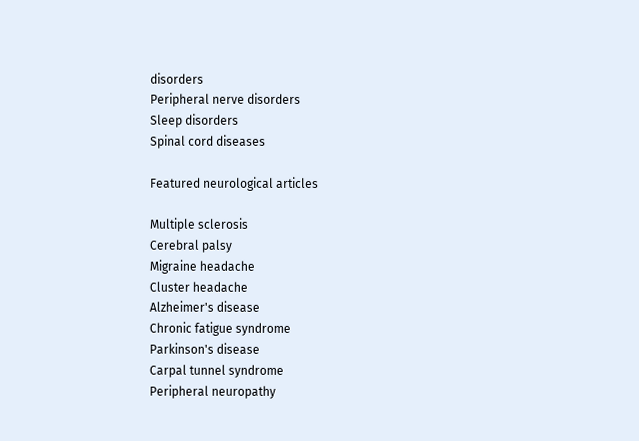disorders
Peripheral nerve disorders
Sleep disorders
Spinal cord diseases

Featured neurological articles

Multiple sclerosis
Cerebral palsy
Migraine headache
Cluster headache
Alzheimer's disease
Chronic fatigue syndrome
Parkinson's disease
Carpal tunnel syndrome
Peripheral neuropathy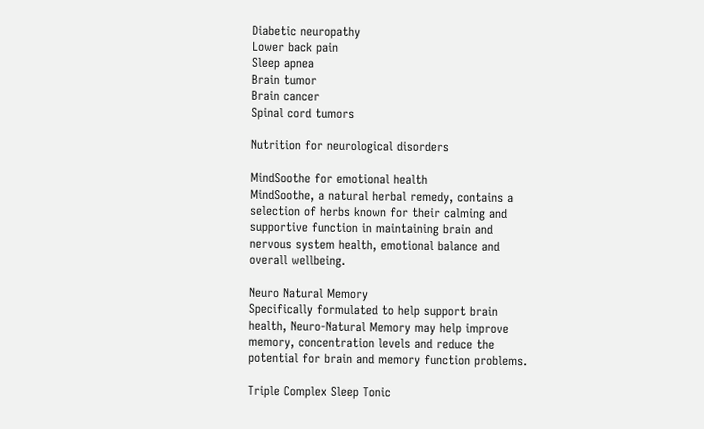Diabetic neuropathy
Lower back pain
Sleep apnea
Brain tumor
Brain cancer
Spinal cord tumors

Nutrition for neurological disorders

MindSoothe for emotional health
MindSoothe, a natural herbal remedy, contains a selection of herbs known for their calming and supportive function in maintaining brain and nervous system health, emotional balance and overall wellbeing.

Neuro Natural Memory
Specifically formulated to help support brain health, Neuro-Natural Memory may help improve memory, concentration levels and reduce the potential for brain and memory function problems.

Triple Complex Sleep Tonic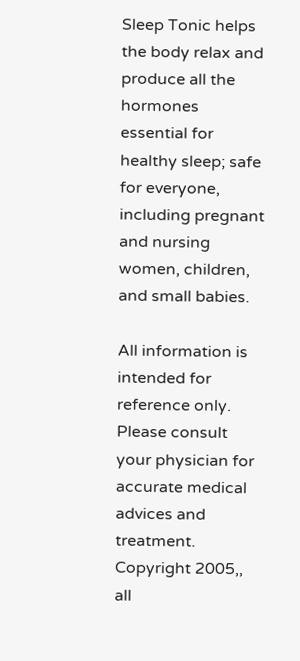Sleep Tonic helps the body relax and produce all the hormones essential for healthy sleep; safe for everyone, including pregnant and nursing women, children, and small babies.

All information is intended for reference only. Please consult your physician for accurate medical advices and treatment. Copyright 2005,, all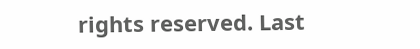rights reserved. Last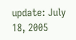update: July 18, 2005